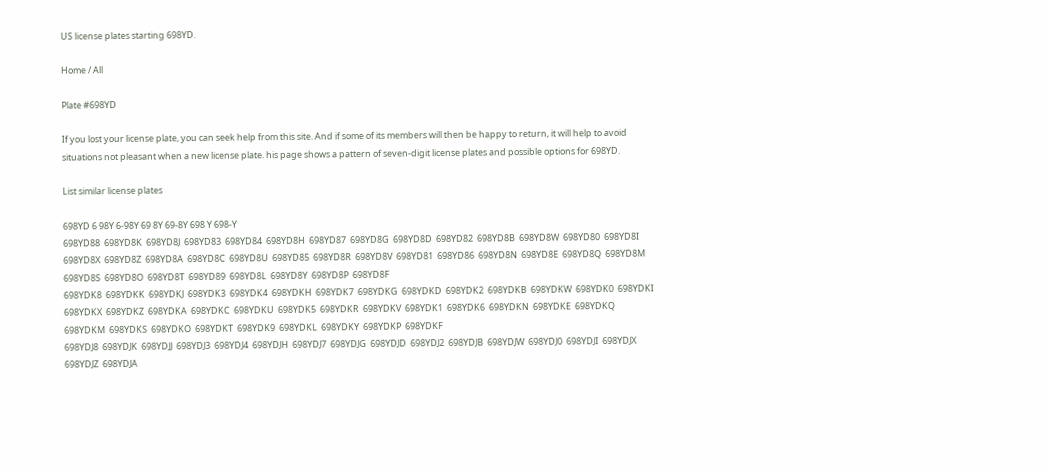US license plates starting 698YD.

Home / All

Plate #698YD

If you lost your license plate, you can seek help from this site. And if some of its members will then be happy to return, it will help to avoid situations not pleasant when a new license plate. his page shows a pattern of seven-digit license plates and possible options for 698YD.

List similar license plates

698YD 6 98Y 6-98Y 69 8Y 69-8Y 698 Y 698-Y
698YD88  698YD8K  698YD8J  698YD83  698YD84  698YD8H  698YD87  698YD8G  698YD8D  698YD82  698YD8B  698YD8W  698YD80  698YD8I  698YD8X  698YD8Z  698YD8A  698YD8C  698YD8U  698YD85  698YD8R  698YD8V  698YD81  698YD86  698YD8N  698YD8E  698YD8Q  698YD8M  698YD8S  698YD8O  698YD8T  698YD89  698YD8L  698YD8Y  698YD8P  698YD8F
698YDK8  698YDKK  698YDKJ  698YDK3  698YDK4  698YDKH  698YDK7  698YDKG  698YDKD  698YDK2  698YDKB  698YDKW  698YDK0  698YDKI  698YDKX  698YDKZ  698YDKA  698YDKC  698YDKU  698YDK5  698YDKR  698YDKV  698YDK1  698YDK6  698YDKN  698YDKE  698YDKQ  698YDKM  698YDKS  698YDKO  698YDKT  698YDK9  698YDKL  698YDKY  698YDKP  698YDKF
698YDJ8  698YDJK  698YDJJ  698YDJ3  698YDJ4  698YDJH  698YDJ7  698YDJG  698YDJD  698YDJ2  698YDJB  698YDJW  698YDJ0  698YDJI  698YDJX  698YDJZ  698YDJA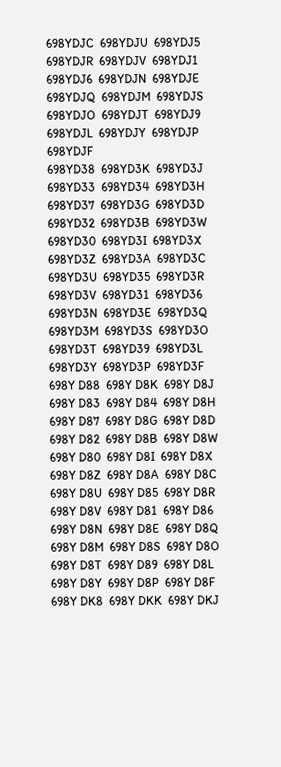698YDJC  698YDJU  698YDJ5  698YDJR  698YDJV  698YDJ1  698YDJ6  698YDJN  698YDJE  698YDJQ  698YDJM  698YDJS  698YDJO  698YDJT  698YDJ9  698YDJL  698YDJY  698YDJP  698YDJF
698YD38  698YD3K  698YD3J  698YD33  698YD34  698YD3H  698YD37  698YD3G  698YD3D  698YD32  698YD3B  698YD3W  698YD30  698YD3I  698YD3X  698YD3Z  698YD3A  698YD3C  698YD3U  698YD35  698YD3R  698YD3V  698YD31  698YD36  698YD3N  698YD3E  698YD3Q  698YD3M  698YD3S  698YD3O  698YD3T  698YD39  698YD3L  698YD3Y  698YD3P  698YD3F
698Y D88  698Y D8K  698Y D8J  698Y D83  698Y D84  698Y D8H  698Y D87  698Y D8G  698Y D8D  698Y D82  698Y D8B  698Y D8W  698Y D80  698Y D8I  698Y D8X  698Y D8Z  698Y D8A  698Y D8C  698Y D8U  698Y D85  698Y D8R  698Y D8V  698Y D81  698Y D86  698Y D8N  698Y D8E  698Y D8Q  698Y D8M  698Y D8S  698Y D8O  698Y D8T  698Y D89  698Y D8L  698Y D8Y  698Y D8P  698Y D8F
698Y DK8  698Y DKK  698Y DKJ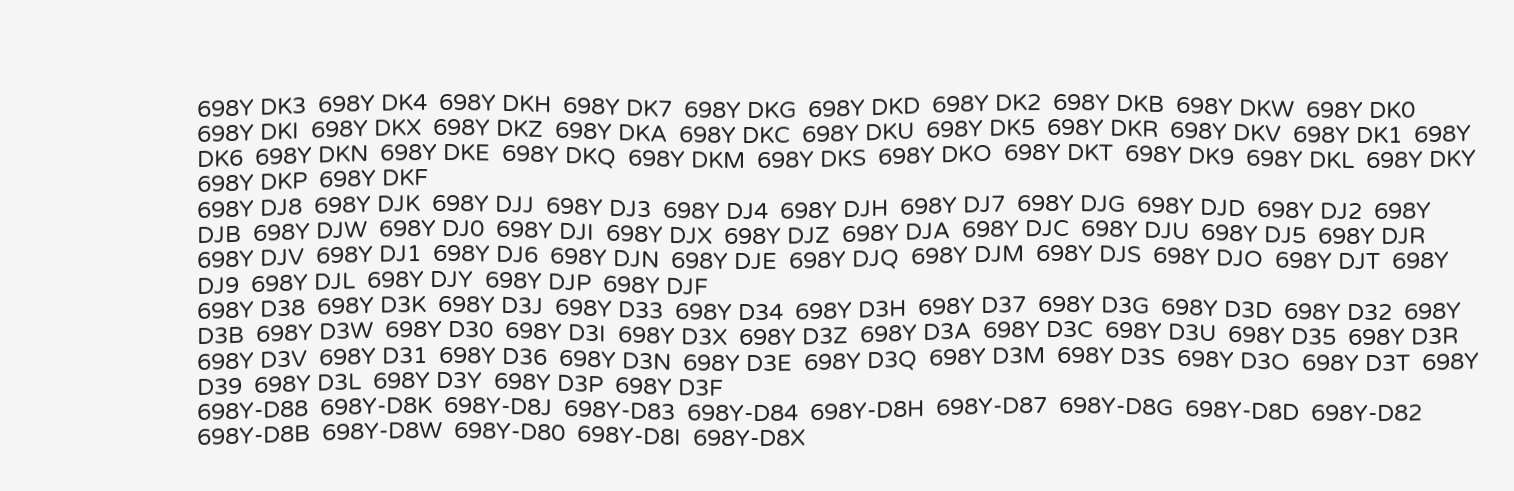698Y DK3  698Y DK4  698Y DKH  698Y DK7  698Y DKG  698Y DKD  698Y DK2  698Y DKB  698Y DKW  698Y DK0  698Y DKI  698Y DKX  698Y DKZ  698Y DKA  698Y DKC  698Y DKU  698Y DK5  698Y DKR  698Y DKV  698Y DK1  698Y DK6  698Y DKN  698Y DKE  698Y DKQ  698Y DKM  698Y DKS  698Y DKO  698Y DKT  698Y DK9  698Y DKL  698Y DKY  698Y DKP  698Y DKF
698Y DJ8  698Y DJK  698Y DJJ  698Y DJ3  698Y DJ4  698Y DJH  698Y DJ7  698Y DJG  698Y DJD  698Y DJ2  698Y DJB  698Y DJW  698Y DJ0  698Y DJI  698Y DJX  698Y DJZ  698Y DJA  698Y DJC  698Y DJU  698Y DJ5  698Y DJR  698Y DJV  698Y DJ1  698Y DJ6  698Y DJN  698Y DJE  698Y DJQ  698Y DJM  698Y DJS  698Y DJO  698Y DJT  698Y DJ9  698Y DJL  698Y DJY  698Y DJP  698Y DJF
698Y D38  698Y D3K  698Y D3J  698Y D33  698Y D34  698Y D3H  698Y D37  698Y D3G  698Y D3D  698Y D32  698Y D3B  698Y D3W  698Y D30  698Y D3I  698Y D3X  698Y D3Z  698Y D3A  698Y D3C  698Y D3U  698Y D35  698Y D3R  698Y D3V  698Y D31  698Y D36  698Y D3N  698Y D3E  698Y D3Q  698Y D3M  698Y D3S  698Y D3O  698Y D3T  698Y D39  698Y D3L  698Y D3Y  698Y D3P  698Y D3F
698Y-D88  698Y-D8K  698Y-D8J  698Y-D83  698Y-D84  698Y-D8H  698Y-D87  698Y-D8G  698Y-D8D  698Y-D82  698Y-D8B  698Y-D8W  698Y-D80  698Y-D8I  698Y-D8X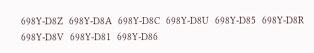698Y-D8Z  698Y-D8A  698Y-D8C  698Y-D8U  698Y-D85  698Y-D8R  698Y-D8V  698Y-D81  698Y-D86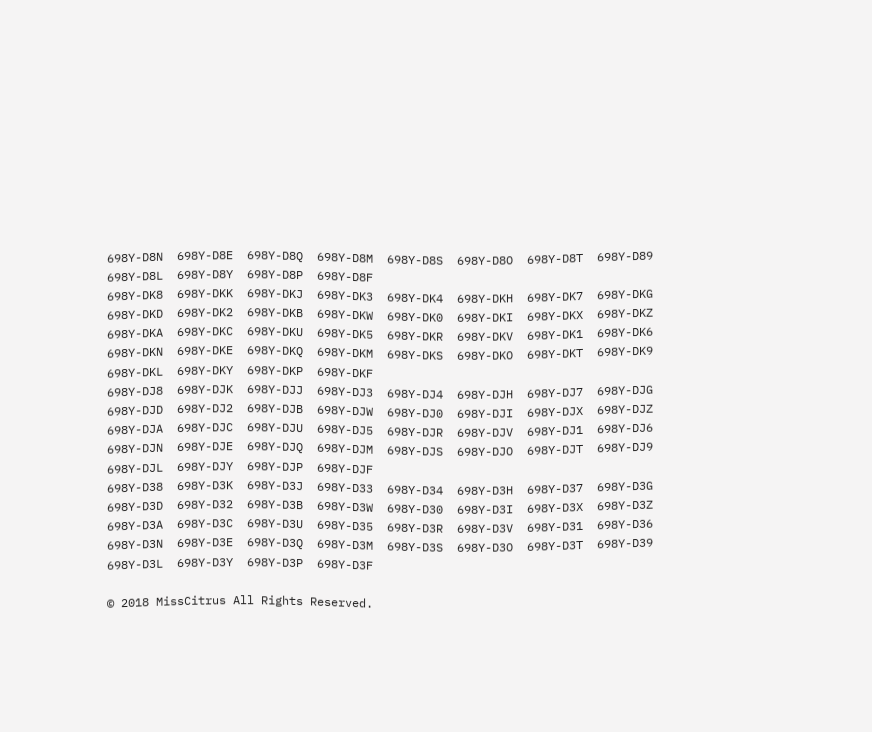698Y-D8N  698Y-D8E  698Y-D8Q  698Y-D8M  698Y-D8S  698Y-D8O  698Y-D8T  698Y-D89  698Y-D8L  698Y-D8Y  698Y-D8P  698Y-D8F
698Y-DK8  698Y-DKK  698Y-DKJ  698Y-DK3  698Y-DK4  698Y-DKH  698Y-DK7  698Y-DKG  698Y-DKD  698Y-DK2  698Y-DKB  698Y-DKW  698Y-DK0  698Y-DKI  698Y-DKX  698Y-DKZ  698Y-DKA  698Y-DKC  698Y-DKU  698Y-DK5  698Y-DKR  698Y-DKV  698Y-DK1  698Y-DK6  698Y-DKN  698Y-DKE  698Y-DKQ  698Y-DKM  698Y-DKS  698Y-DKO  698Y-DKT  698Y-DK9  698Y-DKL  698Y-DKY  698Y-DKP  698Y-DKF
698Y-DJ8  698Y-DJK  698Y-DJJ  698Y-DJ3  698Y-DJ4  698Y-DJH  698Y-DJ7  698Y-DJG  698Y-DJD  698Y-DJ2  698Y-DJB  698Y-DJW  698Y-DJ0  698Y-DJI  698Y-DJX  698Y-DJZ  698Y-DJA  698Y-DJC  698Y-DJU  698Y-DJ5  698Y-DJR  698Y-DJV  698Y-DJ1  698Y-DJ6  698Y-DJN  698Y-DJE  698Y-DJQ  698Y-DJM  698Y-DJS  698Y-DJO  698Y-DJT  698Y-DJ9  698Y-DJL  698Y-DJY  698Y-DJP  698Y-DJF
698Y-D38  698Y-D3K  698Y-D3J  698Y-D33  698Y-D34  698Y-D3H  698Y-D37  698Y-D3G  698Y-D3D  698Y-D32  698Y-D3B  698Y-D3W  698Y-D30  698Y-D3I  698Y-D3X  698Y-D3Z  698Y-D3A  698Y-D3C  698Y-D3U  698Y-D35  698Y-D3R  698Y-D3V  698Y-D31  698Y-D36  698Y-D3N  698Y-D3E  698Y-D3Q  698Y-D3M  698Y-D3S  698Y-D3O  698Y-D3T  698Y-D39  698Y-D3L  698Y-D3Y  698Y-D3P  698Y-D3F

© 2018 MissCitrus All Rights Reserved.